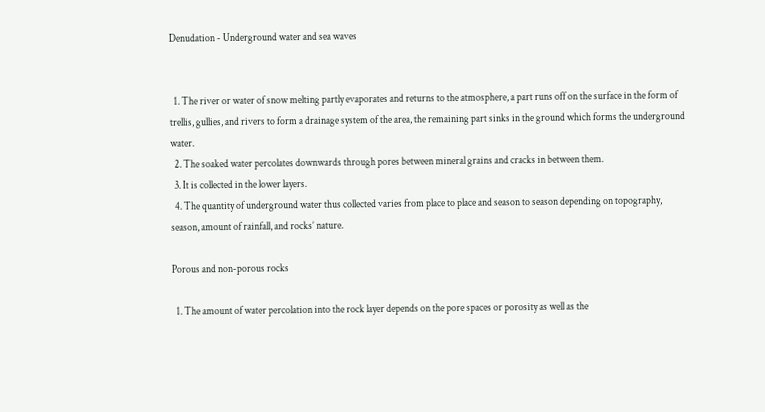Denudation - Underground water and sea waves


  1. The river or water of snow melting partly evaporates and returns to the atmosphere, a part runs off on the surface in the form of trellis, gullies, and rivers to form a drainage system of the area, the remaining part sinks in the ground which forms the underground water.
  2. The soaked water percolates downwards through pores between mineral grains and cracks in between them.
  3. It is collected in the lower layers.
  4. The quantity of underground water thus collected varies from place to place and season to season depending on topography, season, amount of rainfall, and rocks’ nature.

Porous and non-porous rocks

  1. The amount of water percolation into the rock layer depends on the pore spaces or porosity as well as the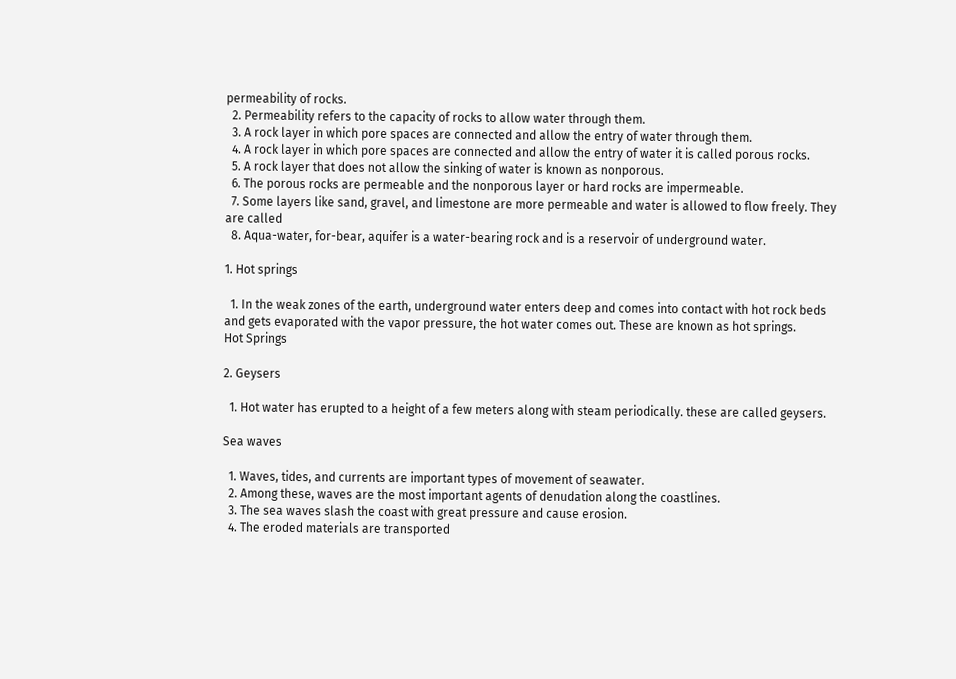permeability of rocks.
  2. Permeability refers to the capacity of rocks to allow water through them.
  3. A rock layer in which pore spaces are connected and allow the entry of water through them.
  4. A rock layer in which pore spaces are connected and allow the entry of water it is called porous rocks.
  5. A rock layer that does not allow the sinking of water is known as nonporous.
  6. The porous rocks are permeable and the nonporous layer or hard rocks are impermeable.
  7. Some layers like sand, gravel, and limestone are more permeable and water is allowed to flow freely. They are called
  8. Aqua-water, for-bear, aquifer is a water-bearing rock and is a reservoir of underground water.

1. Hot springs

  1. In the weak zones of the earth, underground water enters deep and comes into contact with hot rock beds and gets evaporated with the vapor pressure, the hot water comes out. These are known as hot springs.
Hot Springs

2. Geysers

  1. Hot water has erupted to a height of a few meters along with steam periodically. these are called geysers.

Sea waves

  1. Waves, tides, and currents are important types of movement of seawater.
  2. Among these, waves are the most important agents of denudation along the coastlines.
  3. The sea waves slash the coast with great pressure and cause erosion.
  4. The eroded materials are transported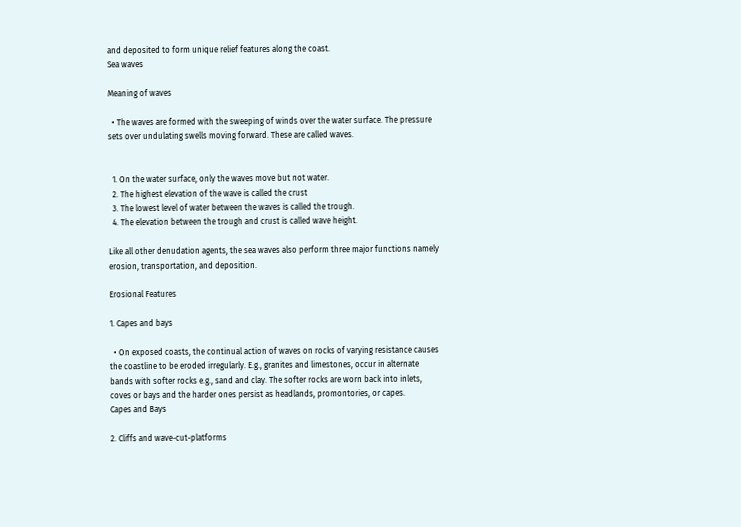and deposited to form unique relief features along the coast.
Sea waves

Meaning of waves

  • The waves are formed with the sweeping of winds over the water surface. The pressure sets over undulating swells moving forward. These are called waves.


  1. On the water surface, only the waves move but not water.
  2. The highest elevation of the wave is called the crust
  3. The lowest level of water between the waves is called the trough.
  4. The elevation between the trough and crust is called wave height.

Like all other denudation agents, the sea waves also perform three major functions namely erosion, transportation, and deposition.

Erosional Features

1. Capes and bays

  • On exposed coasts, the continual action of waves on rocks of varying resistance causes the coastline to be eroded irregularly. E.g., granites and limestones, occur in alternate bands with softer rocks e.g., sand and clay. The softer rocks are worn back into inlets, coves or bays and the harder ones persist as headlands, promontories, or capes.
Capes and Bays

2. Cliffs and wave-cut-platforms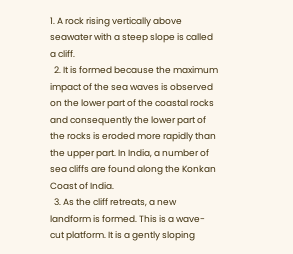1. A rock rising vertically above seawater with a steep slope is called a cliff.
  2. It is formed because the maximum impact of the sea waves is observed on the lower part of the coastal rocks and consequently the lower part of the rocks is eroded more rapidly than the upper part. In India, a number of sea cliffs are found along the Konkan Coast of India.
  3. As the cliff retreats, a new landform is formed. This is a wave-cut platform. It is a gently sloping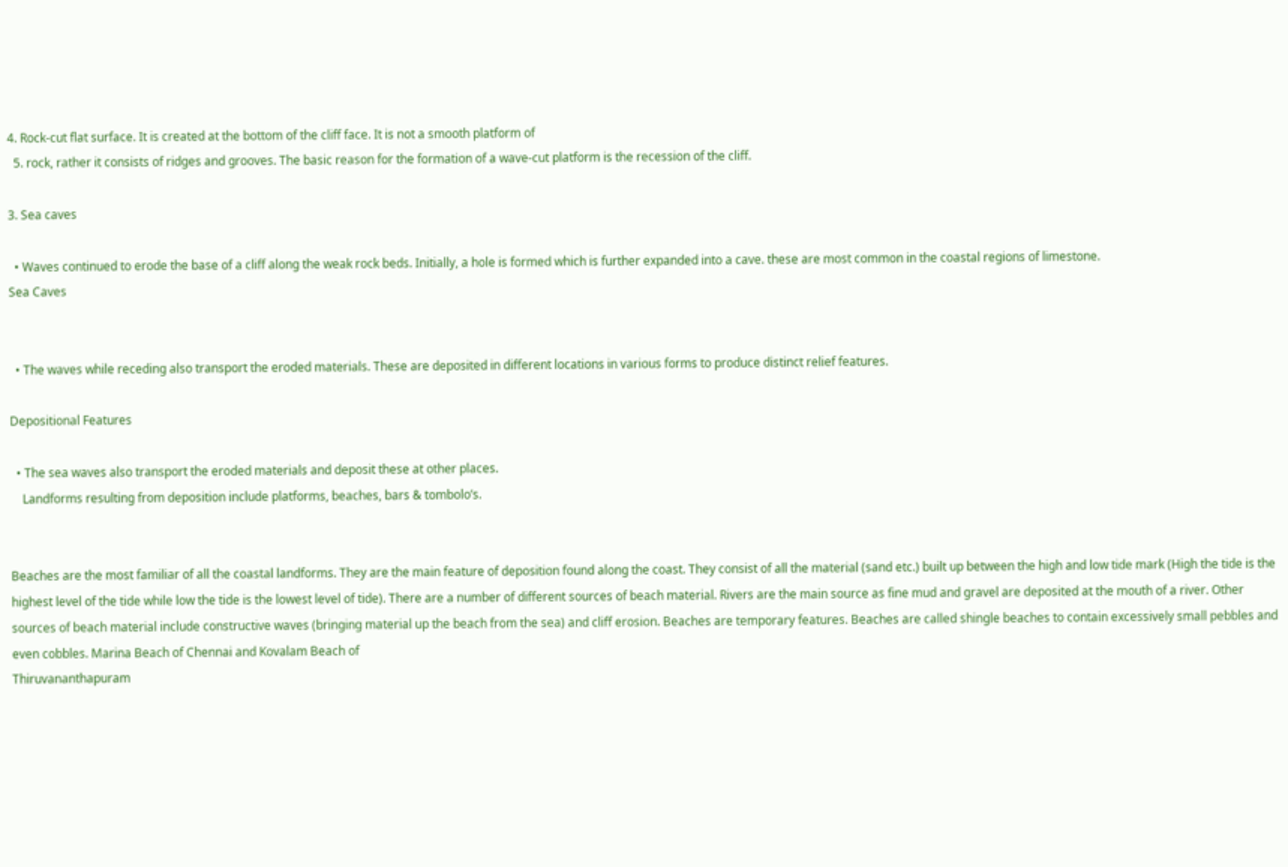4. Rock-cut flat surface. It is created at the bottom of the cliff face. It is not a smooth platform of
  5. rock, rather it consists of ridges and grooves. The basic reason for the formation of a wave-cut platform is the recession of the cliff.

3. Sea caves

  • Waves continued to erode the base of a cliff along the weak rock beds. Initially, a hole is formed which is further expanded into a cave. these are most common in the coastal regions of limestone.
Sea Caves


  • The waves while receding also transport the eroded materials. These are deposited in different locations in various forms to produce distinct relief features.

Depositional Features

  • The sea waves also transport the eroded materials and deposit these at other places.
    Landforms resulting from deposition include platforms, beaches, bars & tombolo’s.


Beaches are the most familiar of all the coastal landforms. They are the main feature of deposition found along the coast. They consist of all the material (sand etc.) built up between the high and low tide mark (High the tide is the highest level of the tide while low the tide is the lowest level of tide). There are a number of different sources of beach material. Rivers are the main source as fine mud and gravel are deposited at the mouth of a river. Other sources of beach material include constructive waves (bringing material up the beach from the sea) and cliff erosion. Beaches are temporary features. Beaches are called shingle beaches to contain excessively small pebbles and even cobbles. Marina Beach of Chennai and Kovalam Beach of
Thiruvananthapuram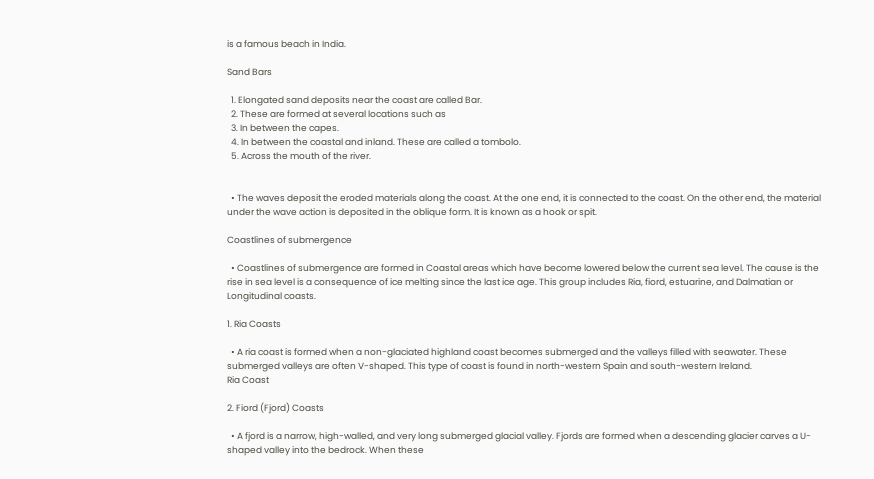is a famous beach in India.

Sand Bars

  1. Elongated sand deposits near the coast are called Bar.
  2. These are formed at several locations such as
  3. In between the capes.
  4. In between the coastal and inland. These are called a tombolo.
  5. Across the mouth of the river.


  • The waves deposit the eroded materials along the coast. At the one end, it is connected to the coast. On the other end, the material under the wave action is deposited in the oblique form. It is known as a hook or spit.

Coastlines of submergence

  • Coastlines of submergence are formed in Coastal areas which have become lowered below the current sea level. The cause is the rise in sea level is a consequence of ice melting since the last ice age. This group includes Ria, fiord, estuarine, and Dalmatian or Longitudinal coasts.

1. Ria Coasts

  • A ria coast is formed when a non-glaciated highland coast becomes submerged and the valleys filled with seawater. These submerged valleys are often V-shaped. This type of coast is found in north-western Spain and south-western Ireland.
Ria Coast

2. Fiord (Fjord) Coasts

  • A fjord is a narrow, high-walled, and very long submerged glacial valley. Fjords are formed when a descending glacier carves a U-shaped valley into the bedrock. When these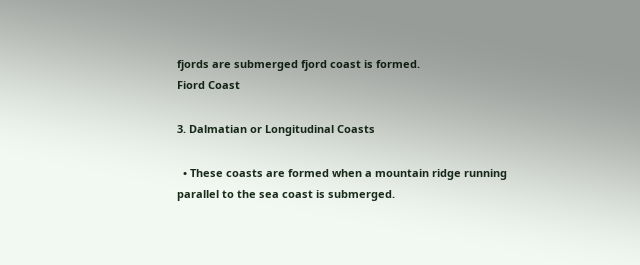fjords are submerged fjord coast is formed.
Fiord Coast

3. Dalmatian or Longitudinal Coasts

  • These coasts are formed when a mountain ridge running parallel to the sea coast is submerged.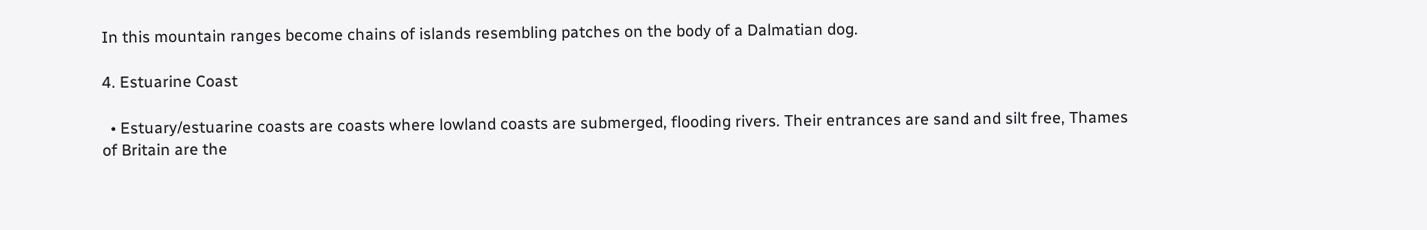In this mountain ranges become chains of islands resembling patches on the body of a Dalmatian dog.

4. Estuarine Coast

  • Estuary/estuarine coasts are coasts where lowland coasts are submerged, flooding rivers. Their entrances are sand and silt free, Thames of Britain are the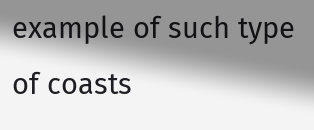example of such type of coasts